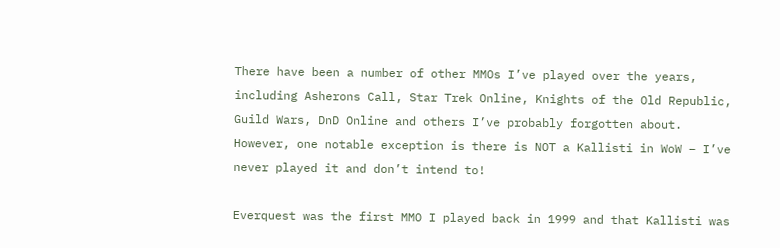There have been a number of other MMOs I’ve played over the years, including Asherons Call, Star Trek Online, Knights of the Old Republic, Guild Wars, DnD Online and others I’ve probably forgotten about. However, one notable exception is there is NOT a Kallisti in WoW – I’ve never played it and don’t intend to!

Everquest was the first MMO I played back in 1999 and that Kallisti was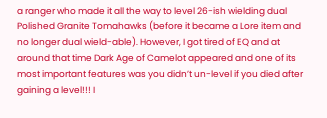a ranger who made it all the way to level 26-ish wielding dual Polished Granite Tomahawks (before it became a Lore item and no longer dual wield-able). However, I got tired of EQ and at around that time Dark Age of Camelot appeared and one of its most important features was you didn’t un-level if you died after gaining a level!!! I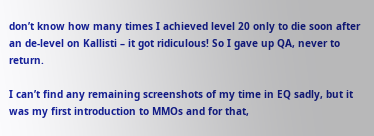don’t know how many times I achieved level 20 only to die soon after an de-level on Kallisti – it got ridiculous! So I gave up QA, never to return.

I can’t find any remaining screenshots of my time in EQ sadly, but it was my first introduction to MMOs and for that,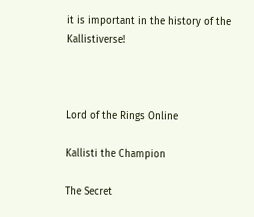it is important in the history of the Kallistiverse!



Lord of the Rings Online

Kallisti the Champion

The Secret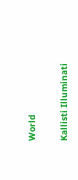World

Kallisti Illuminati